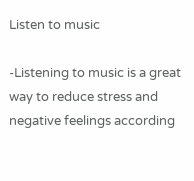Listen to music

-Listening to music is a great way to reduce stress and negative feelings according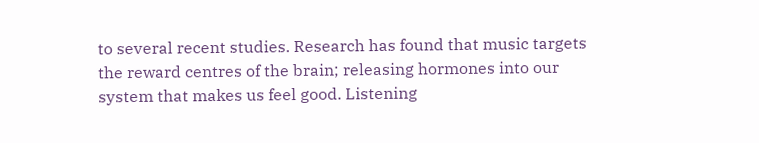to several recent studies. Research has found that music targets the reward centres of the brain; releasing hormones into our system that makes us feel good. Listening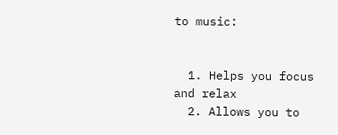to music:


  1. Helps you focus and relax
  2. Allows you to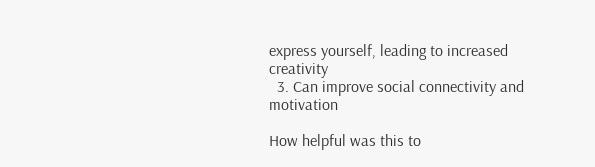express yourself, leading to increased creativity
  3. Can improve social connectivity and motivation

How helpful was this to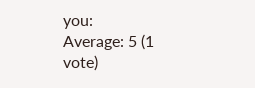you:
Average: 5 (1 vote)